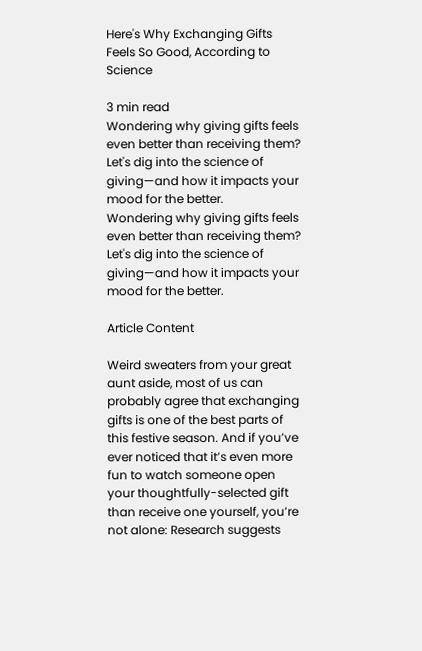Here's Why Exchanging Gifts Feels So Good, According to Science

3 min read
Wondering why giving gifts feels even better than receiving them? Let's dig into the science of giving—and how it impacts your mood for the better.
Wondering why giving gifts feels even better than receiving them? Let's dig into the science of giving—and how it impacts your mood for the better.

Article Content

Weird sweaters from your great aunt aside, most of us can probably agree that exchanging gifts is one of the best parts of this festive season. And if you’ve ever noticed that it’s even more fun to watch someone open your thoughtfully-selected gift than receive one yourself, you’re not alone: Research suggests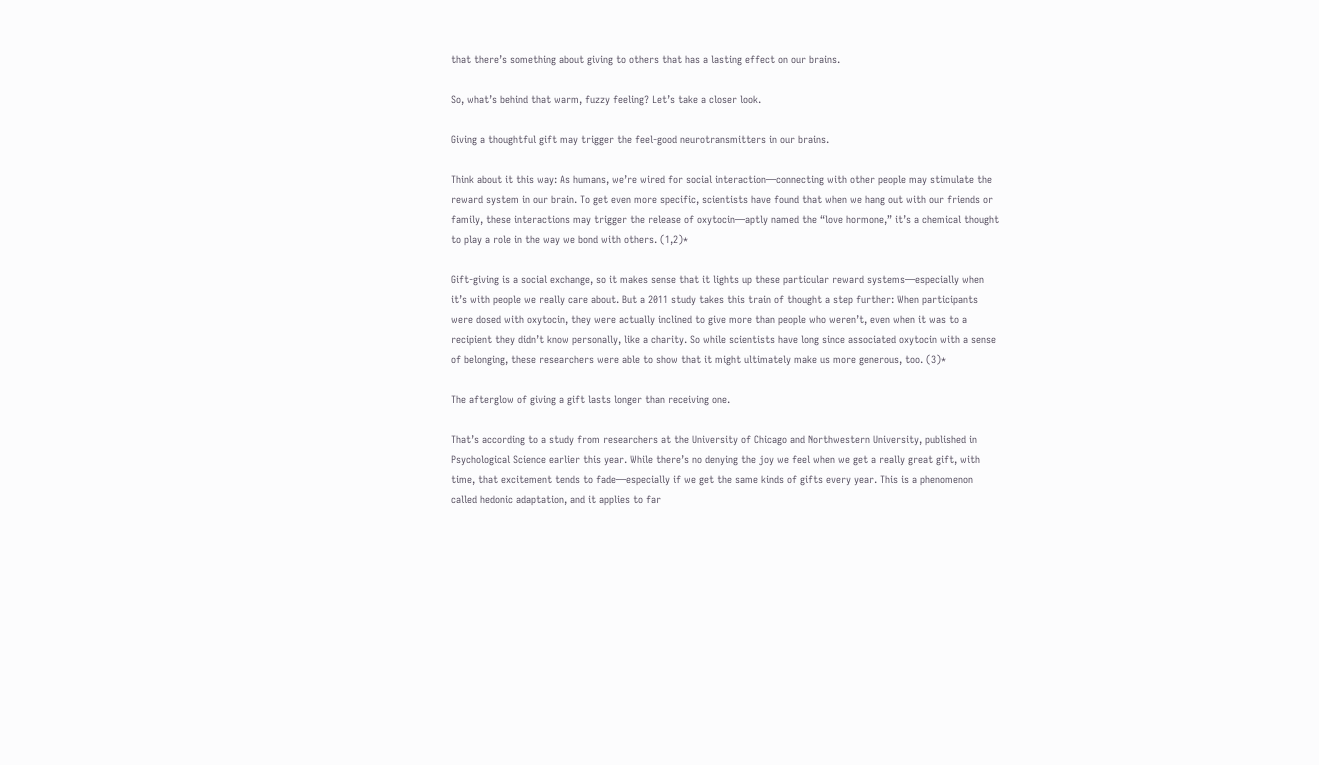that there’s something about giving to others that has a lasting effect on our brains.

So, what’s behind that warm, fuzzy feeling? Let’s take a closer look.

Giving a thoughtful gift may trigger the feel-good neurotransmitters in our brains.

Think about it this way: As humans, we’re wired for social interaction—connecting with other people may stimulate the reward system in our brain. To get even more specific, scientists have found that when we hang out with our friends or family, these interactions may trigger the release of oxytocin—aptly named the “love hormone,” it’s a chemical thought to play a role in the way we bond with others. (1,2)*

Gift-giving is a social exchange, so it makes sense that it lights up these particular reward systems—especially when it’s with people we really care about. But a 2011 study takes this train of thought a step further: When participants were dosed with oxytocin, they were actually inclined to give more than people who weren’t, even when it was to a recipient they didn’t know personally, like a charity. So while scientists have long since associated oxytocin with a sense of belonging, these researchers were able to show that it might ultimately make us more generous, too. (3)*

The afterglow of giving a gift lasts longer than receiving one.

That’s according to a study from researchers at the University of Chicago and Northwestern University, published in Psychological Science earlier this year. While there’s no denying the joy we feel when we get a really great gift, with time, that excitement tends to fade—especially if we get the same kinds of gifts every year. This is a phenomenon called hedonic adaptation, and it applies to far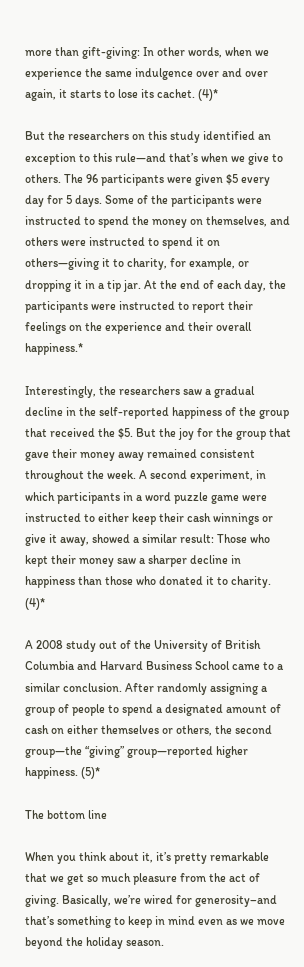more than gift-giving: In other words, when we experience the same indulgence over and over again, it starts to lose its cachet. (4)*

But the researchers on this study identified an exception to this rule—and that’s when we give to others. The 96 participants were given $5 every day for 5 days. Some of the participants were instructed to spend the money on themselves, and others were instructed to spend it on others—giving it to charity, for example, or dropping it in a tip jar. At the end of each day, the participants were instructed to report their feelings on the experience and their overall happiness.*

Interestingly, the researchers saw a gradual decline in the self-reported happiness of the group that received the $5. But the joy for the group that gave their money away remained consistent throughout the week. A second experiment, in which participants in a word puzzle game were instructed to either keep their cash winnings or give it away, showed a similar result: Those who kept their money saw a sharper decline in happiness than those who donated it to charity. (4)*

A 2008 study out of the University of British Columbia and Harvard Business School came to a similar conclusion. After randomly assigning a group of people to spend a designated amount of cash on either themselves or others, the second group—the “giving” group—reported higher happiness. (5)*

The bottom line

When you think about it, it’s pretty remarkable that we get so much pleasure from the act of giving. Basically, we’re wired for generosity–and that’s something to keep in mind even as we move beyond the holiday season.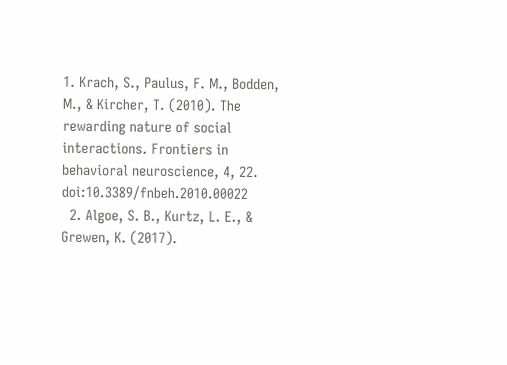1. Krach, S., Paulus, F. M., Bodden, M., & Kircher, T. (2010). The rewarding nature of social interactions. Frontiers in behavioral neuroscience, 4, 22. doi:10.3389/fnbeh.2010.00022
  2. Algoe, S. B., Kurtz, L. E., & Grewen, K. (2017).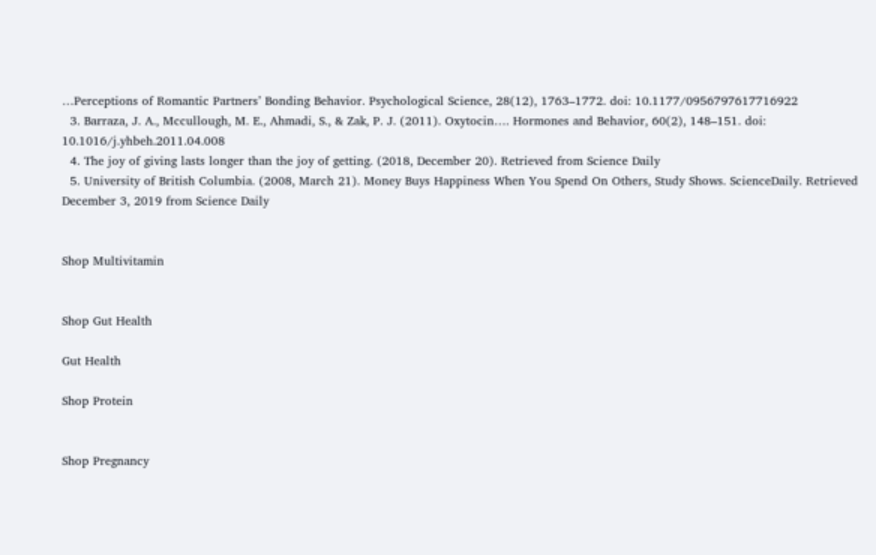…Perceptions of Romantic Partners’ Bonding Behavior. Psychological Science, 28(12), 1763–1772. doi: 10.1177/0956797617716922
  3. Barraza, J. A., Mccullough, M. E., Ahmadi, S., & Zak, P. J. (2011). Oxytocin…. Hormones and Behavior, 60(2), 148–151. doi: 10.1016/j.yhbeh.2011.04.008
  4. The joy of giving lasts longer than the joy of getting. (2018, December 20). Retrieved from Science Daily
  5. University of British Columbia. (2008, March 21). Money Buys Happiness When You Spend On Others, Study Shows. ScienceDaily. Retrieved December 3, 2019 from Science Daily


Shop Multivitamin


Shop Gut Health

Gut Health

Shop Protein


Shop Pregnancy